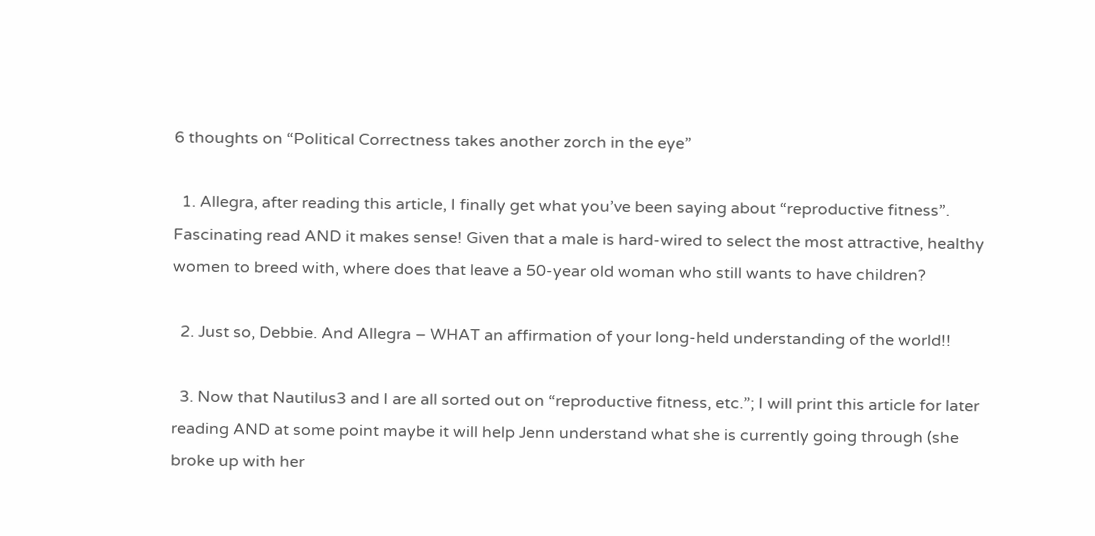6 thoughts on “Political Correctness takes another zorch in the eye”

  1. Allegra, after reading this article, I finally get what you’ve been saying about “reproductive fitness”. Fascinating read AND it makes sense! Given that a male is hard-wired to select the most attractive, healthy women to breed with, where does that leave a 50-year old woman who still wants to have children?

  2. Just so, Debbie. And Allegra – WHAT an affirmation of your long-held understanding of the world!!

  3. Now that Nautilus3 and I are all sorted out on “reproductive fitness, etc.”; I will print this article for later reading AND at some point maybe it will help Jenn understand what she is currently going through (she broke up with her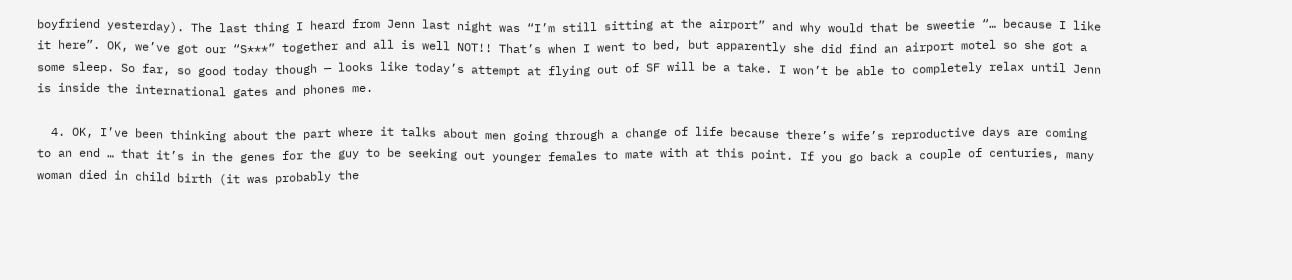boyfriend yesterday). The last thing I heard from Jenn last night was “I’m still sitting at the airport” and why would that be sweetie “… because I like it here”. OK, we’ve got our “S***” together and all is well NOT!! That’s when I went to bed, but apparently she did find an airport motel so she got a some sleep. So far, so good today though — looks like today’s attempt at flying out of SF will be a take. I won’t be able to completely relax until Jenn is inside the international gates and phones me.

  4. OK, I’ve been thinking about the part where it talks about men going through a change of life because there’s wife’s reproductive days are coming to an end … that it’s in the genes for the guy to be seeking out younger females to mate with at this point. If you go back a couple of centuries, many woman died in child birth (it was probably the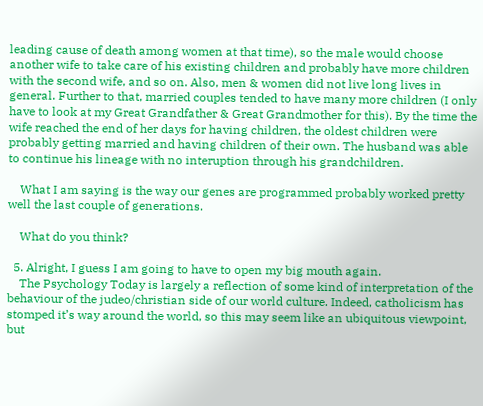leading cause of death among women at that time), so the male would choose another wife to take care of his existing children and probably have more children with the second wife, and so on. Also, men & women did not live long lives in general. Further to that, married couples tended to have many more children (I only have to look at my Great Grandfather & Great Grandmother for this). By the time the wife reached the end of her days for having children, the oldest children were probably getting married and having children of their own. The husband was able to continue his lineage with no interuption through his grandchildren.

    What I am saying is the way our genes are programmed probably worked pretty well the last couple of generations.

    What do you think?

  5. Alright, I guess I am going to have to open my big mouth again.
    The Psychology Today is largely a reflection of some kind of interpretation of the behaviour of the judeo/christian side of our world culture. Indeed, catholicism has stomped it’s way around the world, so this may seem like an ubiquitous viewpoint, but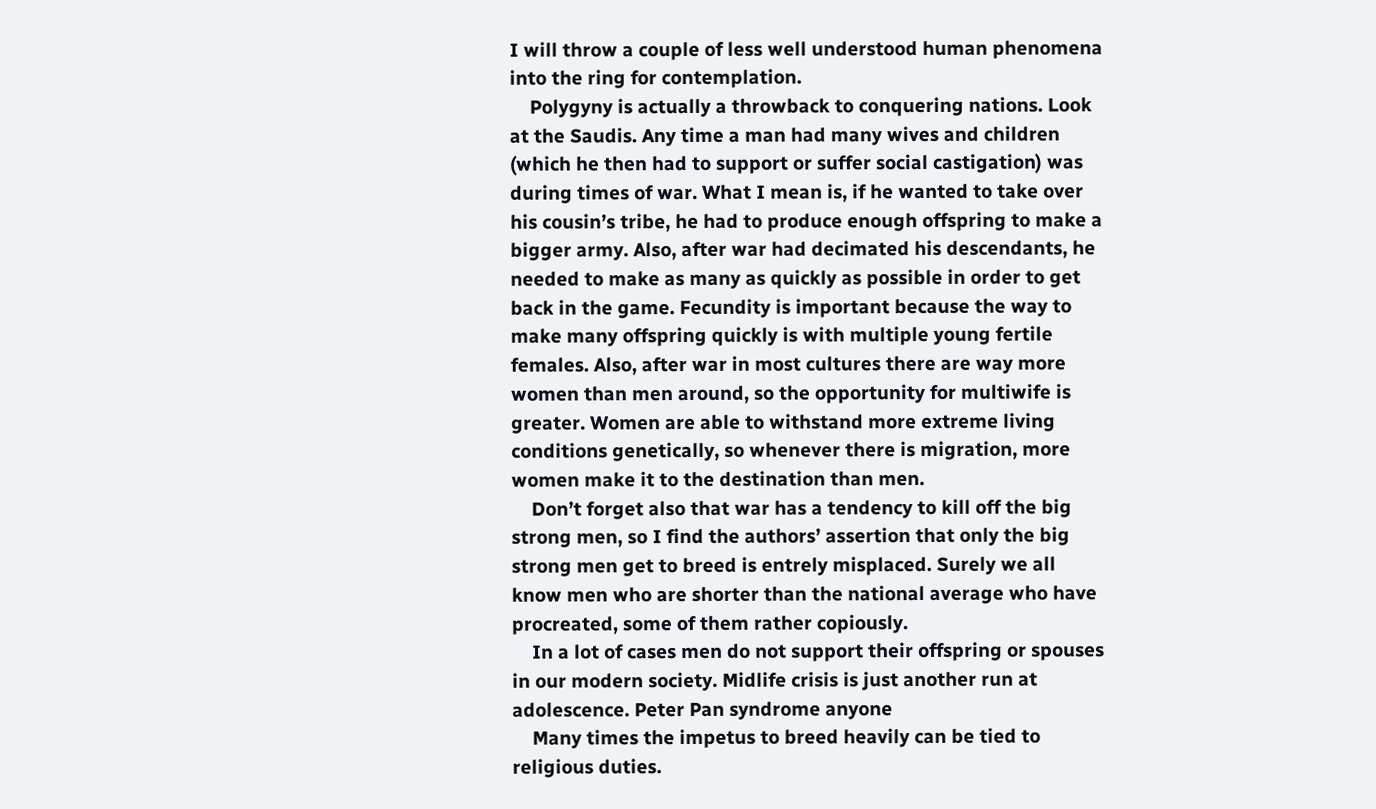I will throw a couple of less well understood human phenomena into the ring for contemplation.
    Polygyny is actually a throwback to conquering nations. Look at the Saudis. Any time a man had many wives and children (which he then had to support or suffer social castigation) was during times of war. What I mean is, if he wanted to take over his cousin’s tribe, he had to produce enough offspring to make a bigger army. Also, after war had decimated his descendants, he needed to make as many as quickly as possible in order to get back in the game. Fecundity is important because the way to make many offspring quickly is with multiple young fertile females. Also, after war in most cultures there are way more women than men around, so the opportunity for multiwife is greater. Women are able to withstand more extreme living conditions genetically, so whenever there is migration, more women make it to the destination than men.
    Don’t forget also that war has a tendency to kill off the big strong men, so I find the authors’ assertion that only the big strong men get to breed is entrely misplaced. Surely we all know men who are shorter than the national average who have procreated, some of them rather copiously.
    In a lot of cases men do not support their offspring or spouses in our modern society. Midlife crisis is just another run at adolescence. Peter Pan syndrome anyone
    Many times the impetus to breed heavily can be tied to religious duties.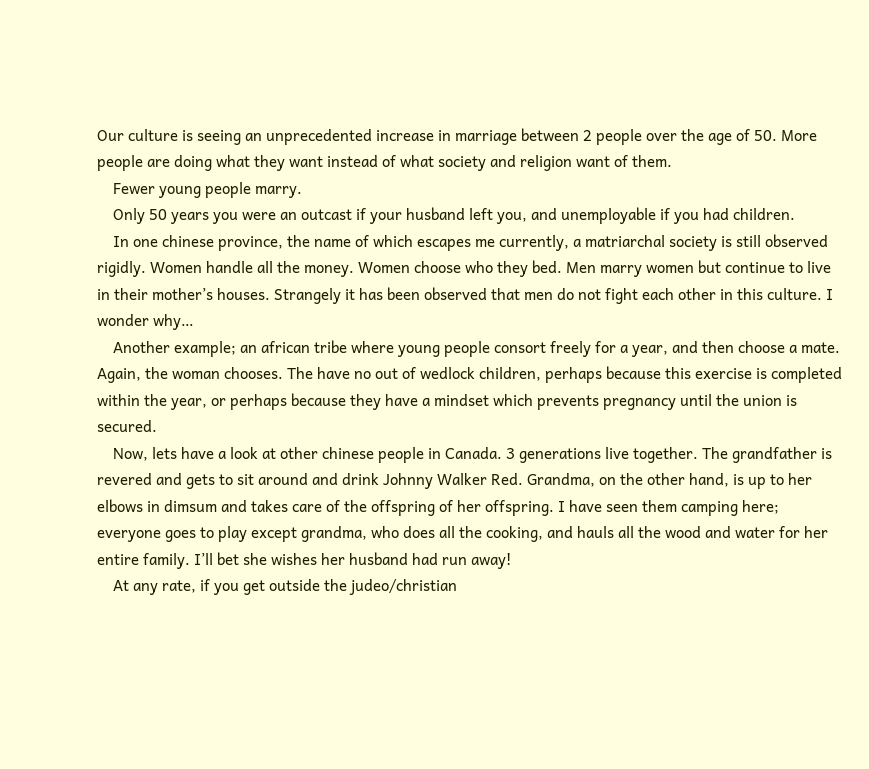Our culture is seeing an unprecedented increase in marriage between 2 people over the age of 50. More people are doing what they want instead of what society and religion want of them.
    Fewer young people marry.
    Only 50 years you were an outcast if your husband left you, and unemployable if you had children.
    In one chinese province, the name of which escapes me currently, a matriarchal society is still observed rigidly. Women handle all the money. Women choose who they bed. Men marry women but continue to live in their mother’s houses. Strangely it has been observed that men do not fight each other in this culture. I wonder why…
    Another example; an african tribe where young people consort freely for a year, and then choose a mate. Again, the woman chooses. The have no out of wedlock children, perhaps because this exercise is completed within the year, or perhaps because they have a mindset which prevents pregnancy until the union is secured.
    Now, lets have a look at other chinese people in Canada. 3 generations live together. The grandfather is revered and gets to sit around and drink Johnny Walker Red. Grandma, on the other hand, is up to her elbows in dimsum and takes care of the offspring of her offspring. I have seen them camping here; everyone goes to play except grandma, who does all the cooking, and hauls all the wood and water for her entire family. I’ll bet she wishes her husband had run away!
    At any rate, if you get outside the judeo/christian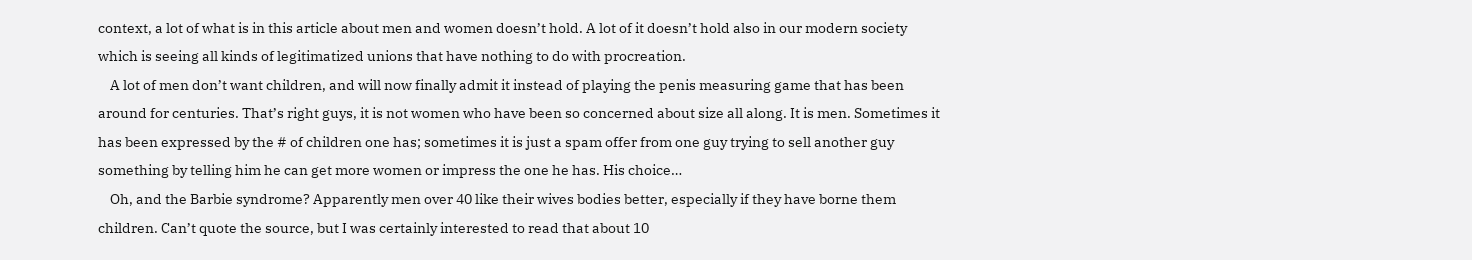context, a lot of what is in this article about men and women doesn’t hold. A lot of it doesn’t hold also in our modern society which is seeing all kinds of legitimatized unions that have nothing to do with procreation.
    A lot of men don’t want children, and will now finally admit it instead of playing the penis measuring game that has been around for centuries. That’s right guys, it is not women who have been so concerned about size all along. It is men. Sometimes it has been expressed by the # of children one has; sometimes it is just a spam offer from one guy trying to sell another guy something by telling him he can get more women or impress the one he has. His choice…
    Oh, and the Barbie syndrome? Apparently men over 40 like their wives bodies better, especially if they have borne them children. Can’t quote the source, but I was certainly interested to read that about 10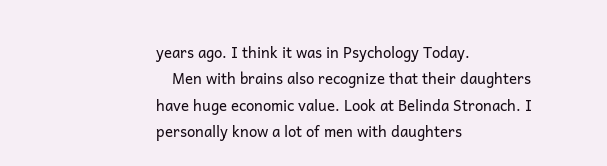years ago. I think it was in Psychology Today.
    Men with brains also recognize that their daughters have huge economic value. Look at Belinda Stronach. I personally know a lot of men with daughters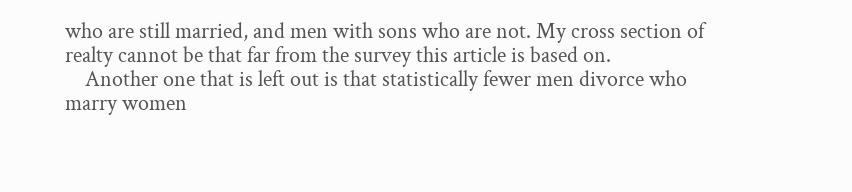who are still married, and men with sons who are not. My cross section of realty cannot be that far from the survey this article is based on.
    Another one that is left out is that statistically fewer men divorce who marry women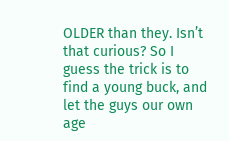OLDER than they. Isn’t that curious? So I guess the trick is to find a young buck, and let the guys our own age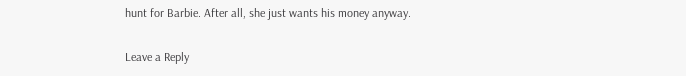hunt for Barbie. After all, she just wants his money anyway.

Leave a Reply